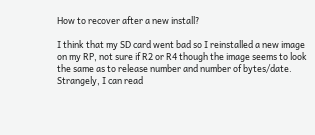How to recover after a new install?

I think that my SD card went bad so I reinstalled a new image on my RP, not sure if R2 or R4 though the image seems to look the same as to release number and number of bytes/date.
Strangely, I can read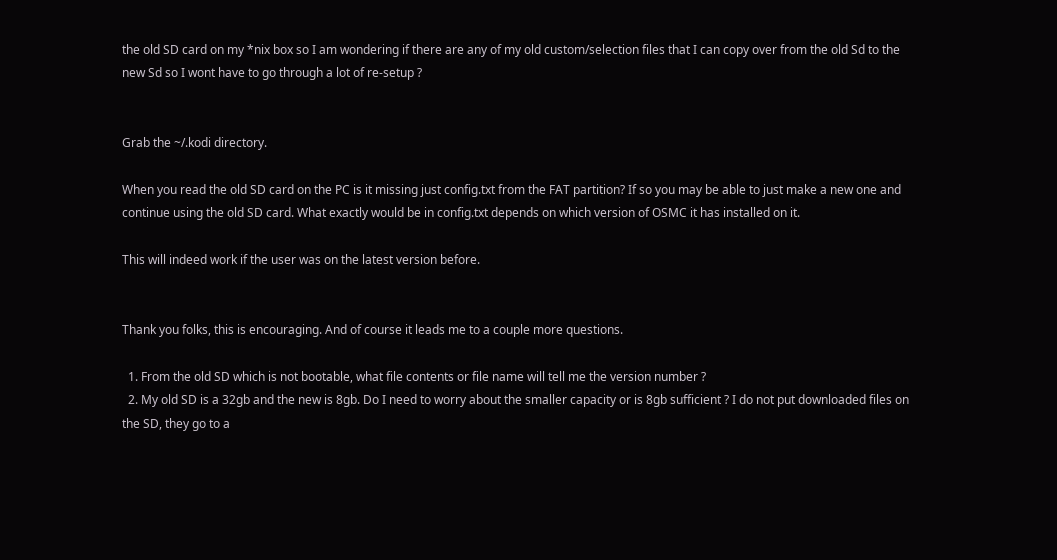the old SD card on my *nix box so I am wondering if there are any of my old custom/selection files that I can copy over from the old Sd to the new Sd so I wont have to go through a lot of re-setup ?


Grab the ~/.kodi directory.

When you read the old SD card on the PC is it missing just config.txt from the FAT partition? If so you may be able to just make a new one and continue using the old SD card. What exactly would be in config.txt depends on which version of OSMC it has installed on it.

This will indeed work if the user was on the latest version before.


Thank you folks, this is encouraging. And of course it leads me to a couple more questions.

  1. From the old SD which is not bootable, what file contents or file name will tell me the version number ?
  2. My old SD is a 32gb and the new is 8gb. Do I need to worry about the smaller capacity or is 8gb sufficient ? I do not put downloaded files on the SD, they go to a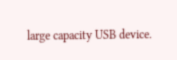large capacity USB device.